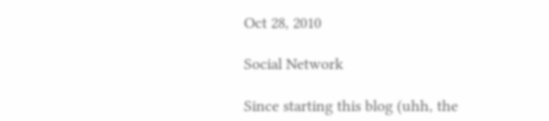Oct 28, 2010

Social Network

Since starting this blog (uhh, the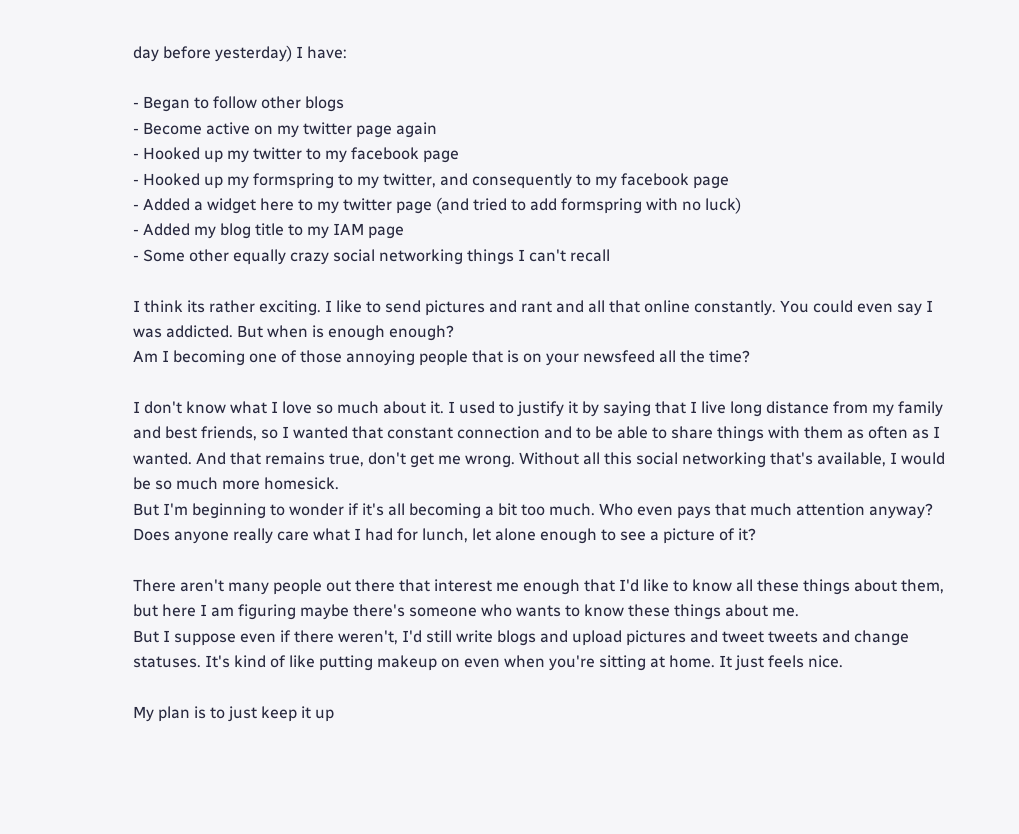day before yesterday) I have:

- Began to follow other blogs
- Become active on my twitter page again
- Hooked up my twitter to my facebook page
- Hooked up my formspring to my twitter, and consequently to my facebook page
- Added a widget here to my twitter page (and tried to add formspring with no luck)
- Added my blog title to my IAM page
- Some other equally crazy social networking things I can't recall

I think its rather exciting. I like to send pictures and rant and all that online constantly. You could even say I was addicted. But when is enough enough?
Am I becoming one of those annoying people that is on your newsfeed all the time?

I don't know what I love so much about it. I used to justify it by saying that I live long distance from my family and best friends, so I wanted that constant connection and to be able to share things with them as often as I wanted. And that remains true, don't get me wrong. Without all this social networking that's available, I would be so much more homesick.
But I'm beginning to wonder if it's all becoming a bit too much. Who even pays that much attention anyway? Does anyone really care what I had for lunch, let alone enough to see a picture of it?

There aren't many people out there that interest me enough that I'd like to know all these things about them, but here I am figuring maybe there's someone who wants to know these things about me.
But I suppose even if there weren't, I'd still write blogs and upload pictures and tweet tweets and change statuses. It's kind of like putting makeup on even when you're sitting at home. It just feels nice.

My plan is to just keep it up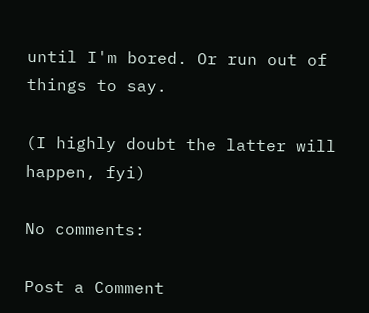until I'm bored. Or run out of things to say.

(I highly doubt the latter will happen, fyi)

No comments:

Post a Comment